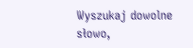Wyszukaj dowolne słowo,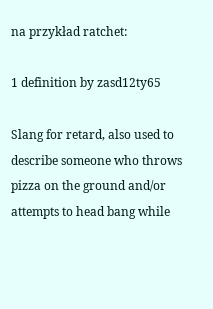na przykład ratchet:

1 definition by zasd12ty65

Slang for retard, also used to describe someone who throws pizza on the ground and/or attempts to head bang while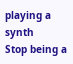playing a synth
Stop being a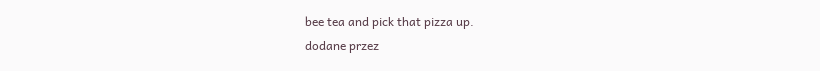bee tea and pick that pizza up.
dodane przez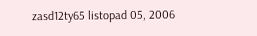zasd12ty65 listopad 05, 2006